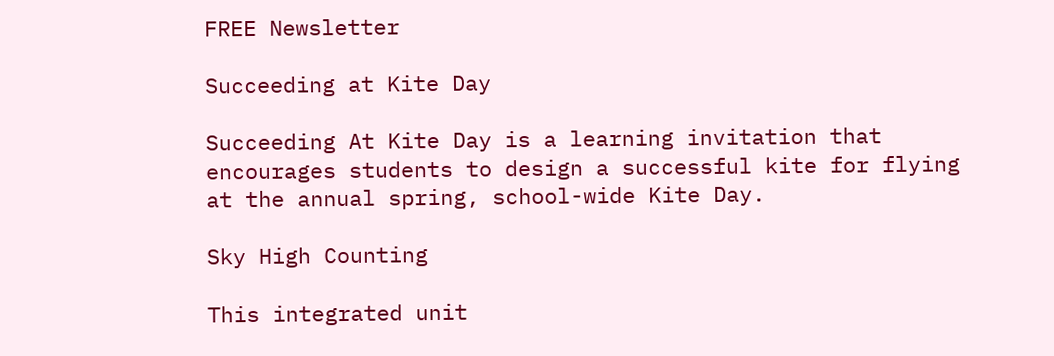FREE Newsletter

Succeeding at Kite Day

Succeeding At Kite Day is a learning invitation that encourages students to design a successful kite for flying at the annual spring, school-wide Kite Day.

Sky High Counting

This integrated unit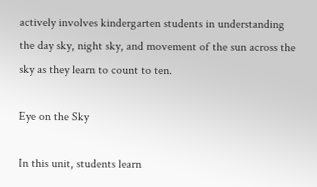actively involves kindergarten students in understanding the day sky, night sky, and movement of the sun across the sky as they learn to count to ten.

Eye on the Sky

In this unit, students learn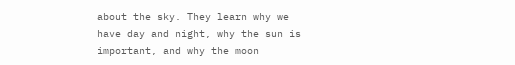about the sky. They learn why we have day and night, why the sun is important, and why the moon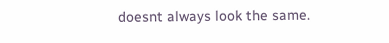doesnt always look the same.